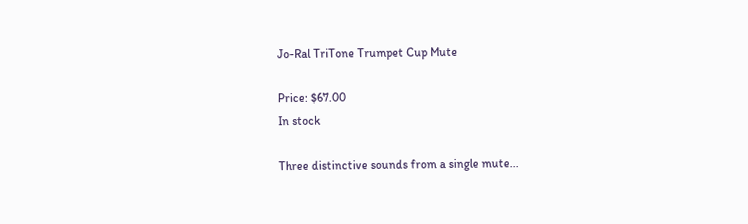Jo-Ral TriTone Trumpet Cup Mute

Price: $67.00
In stock

Three distinctive sounds from a single mute...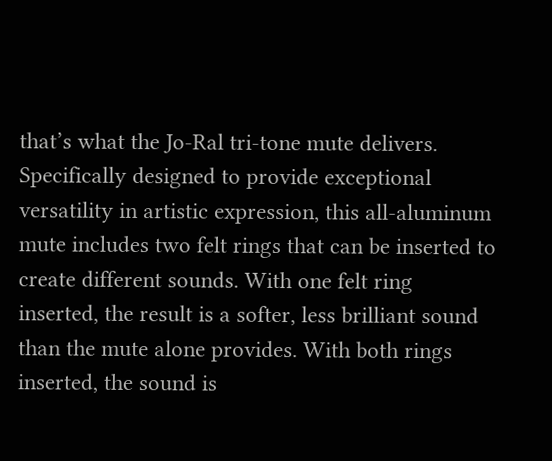that’s what the Jo-Ral tri-tone mute delivers. Specifically designed to provide exceptional versatility in artistic expression, this all-aluminum mute includes two felt rings that can be inserted to create different sounds. With one felt ring inserted, the result is a softer, less brilliant sound than the mute alone provides. With both rings inserted, the sound is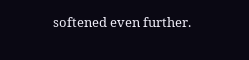softened even further.